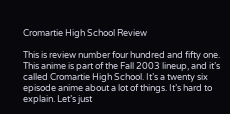Cromartie High School Review

This is review number four hundred and fifty one. This anime is part of the Fall 2003 lineup, and it’s called Cromartie High School. It’s a twenty six episode anime about a lot of things. It’s hard to explain. Let’s just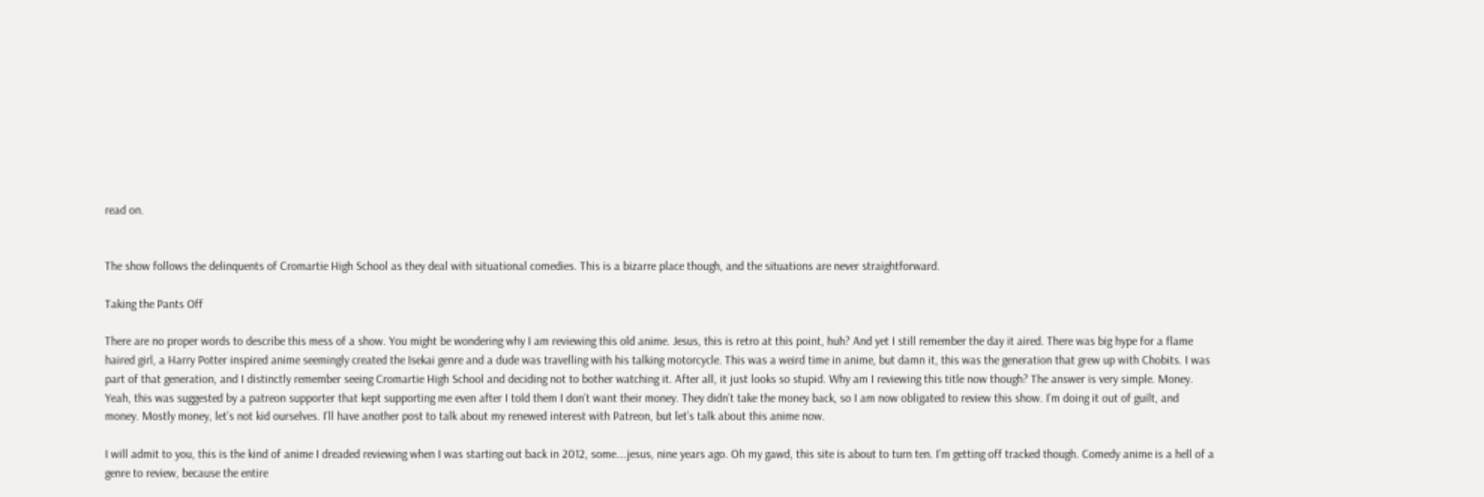read on.


The show follows the delinquents of Cromartie High School as they deal with situational comedies. This is a bizarre place though, and the situations are never straightforward.

Taking the Pants Off

There are no proper words to describe this mess of a show. You might be wondering why I am reviewing this old anime. Jesus, this is retro at this point, huh? And yet I still remember the day it aired. There was big hype for a flame haired girl, a Harry Potter inspired anime seemingly created the Isekai genre and a dude was travelling with his talking motorcycle. This was a weird time in anime, but damn it, this was the generation that grew up with Chobits. I was part of that generation, and I distinctly remember seeing Cromartie High School and deciding not to bother watching it. After all, it just looks so stupid. Why am I reviewing this title now though? The answer is very simple. Money. Yeah, this was suggested by a patreon supporter that kept supporting me even after I told them I don’t want their money. They didn’t take the money back, so I am now obligated to review this show. I’m doing it out of guilt, and money. Mostly money, let’s not kid ourselves. I’ll have another post to talk about my renewed interest with Patreon, but let’s talk about this anime now.

I will admit to you, this is the kind of anime I dreaded reviewing when I was starting out back in 2012, some….jesus, nine years ago. Oh my gawd, this site is about to turn ten. I’m getting off tracked though. Comedy anime is a hell of a genre to review, because the entire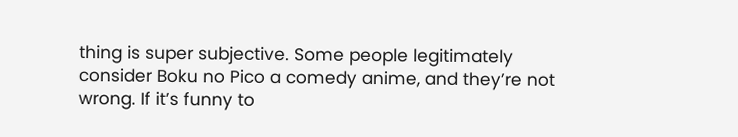thing is super subjective. Some people legitimately consider Boku no Pico a comedy anime, and they’re not wrong. If it’s funny to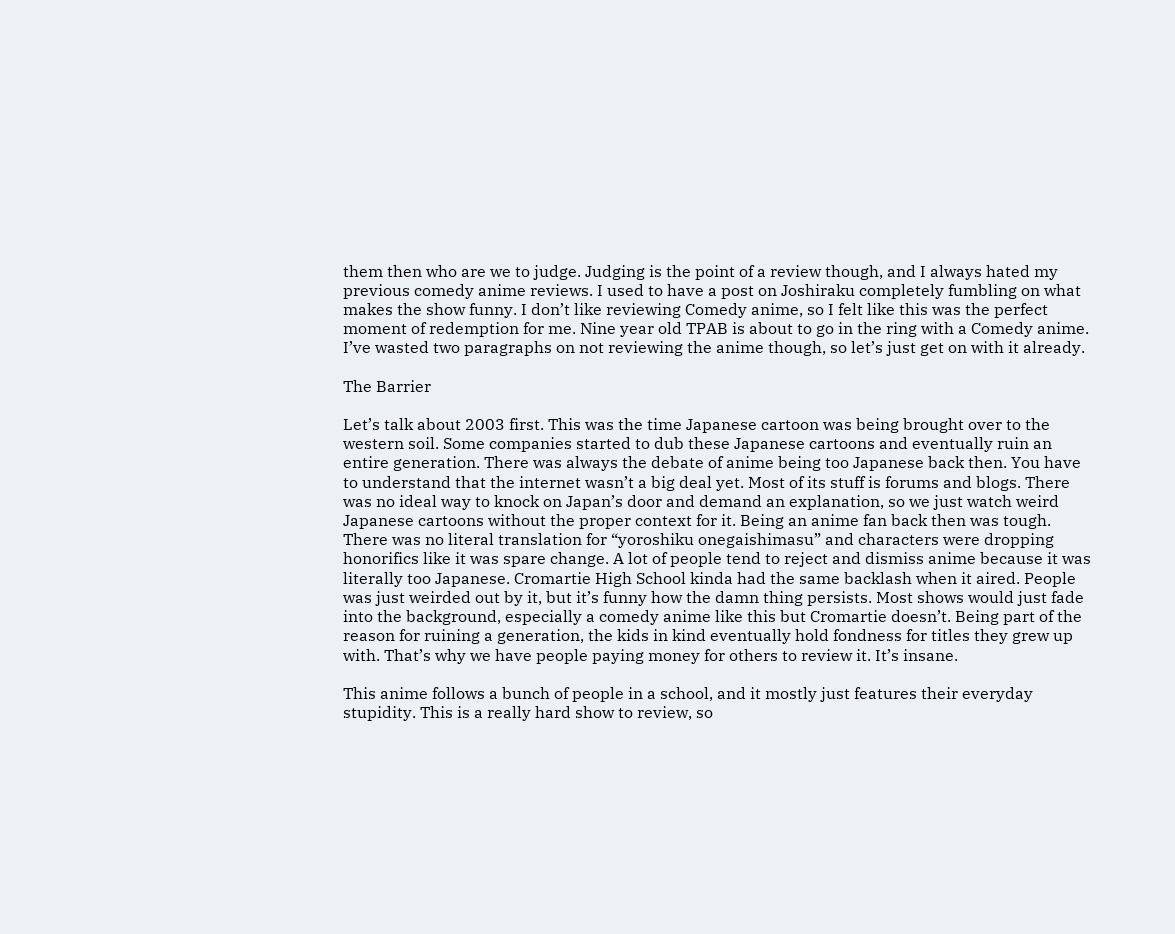them then who are we to judge. Judging is the point of a review though, and I always hated my previous comedy anime reviews. I used to have a post on Joshiraku completely fumbling on what makes the show funny. I don’t like reviewing Comedy anime, so I felt like this was the perfect moment of redemption for me. Nine year old TPAB is about to go in the ring with a Comedy anime. I’ve wasted two paragraphs on not reviewing the anime though, so let’s just get on with it already.

The Barrier

Let’s talk about 2003 first. This was the time Japanese cartoon was being brought over to the western soil. Some companies started to dub these Japanese cartoons and eventually ruin an entire generation. There was always the debate of anime being too Japanese back then. You have to understand that the internet wasn’t a big deal yet. Most of its stuff is forums and blogs. There was no ideal way to knock on Japan’s door and demand an explanation, so we just watch weird Japanese cartoons without the proper context for it. Being an anime fan back then was tough. There was no literal translation for “yoroshiku onegaishimasu” and characters were dropping honorifics like it was spare change. A lot of people tend to reject and dismiss anime because it was literally too Japanese. Cromartie High School kinda had the same backlash when it aired. People was just weirded out by it, but it’s funny how the damn thing persists. Most shows would just fade into the background, especially a comedy anime like this but Cromartie doesn’t. Being part of the reason for ruining a generation, the kids in kind eventually hold fondness for titles they grew up with. That’s why we have people paying money for others to review it. It’s insane.

This anime follows a bunch of people in a school, and it mostly just features their everyday stupidity. This is a really hard show to review, so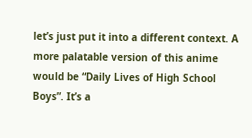let’s just put it into a different context. A more palatable version of this anime would be “Daily Lives of High School Boys”. It’s a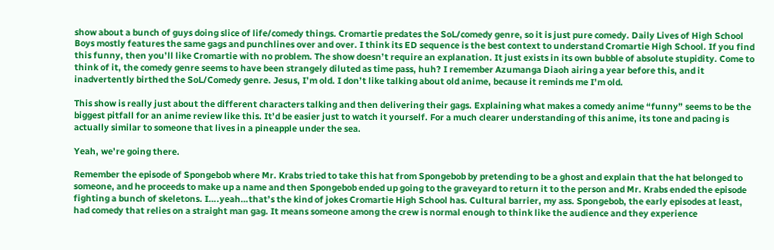show about a bunch of guys doing slice of life/comedy things. Cromartie predates the SoL/comedy genre, so it is just pure comedy. Daily Lives of High School Boys mostly features the same gags and punchlines over and over. I think its ED sequence is the best context to understand Cromartie High School. If you find this funny, then you’ll like Cromartie with no problem. The show doesn’t require an explanation. It just exists in its own bubble of absolute stupidity. Come to think of it, the comedy genre seems to have been strangely diluted as time pass, huh? I remember Azumanga Diaoh airing a year before this, and it inadvertently birthed the SoL/Comedy genre. Jesus, I’m old. I don’t like talking about old anime, because it reminds me I’m old.

This show is really just about the different characters talking and then delivering their gags. Explaining what makes a comedy anime “funny” seems to be the biggest pitfall for an anime review like this. It’d be easier just to watch it yourself. For a much clearer understanding of this anime, its tone and pacing is actually similar to someone that lives in a pineapple under the sea.

Yeah, we’re going there.

Remember the episode of Spongebob where Mr. Krabs tried to take this hat from Spongebob by pretending to be a ghost and explain that the hat belonged to someone, and he proceeds to make up a name and then Spongebob ended up going to the graveyard to return it to the person and Mr. Krabs ended the episode fighting a bunch of skeletons. I….yeah…that’s the kind of jokes Cromartie High School has. Cultural barrier, my ass. Spongebob, the early episodes at least, had comedy that relies on a straight man gag. It means someone among the crew is normal enough to think like the audience and they experience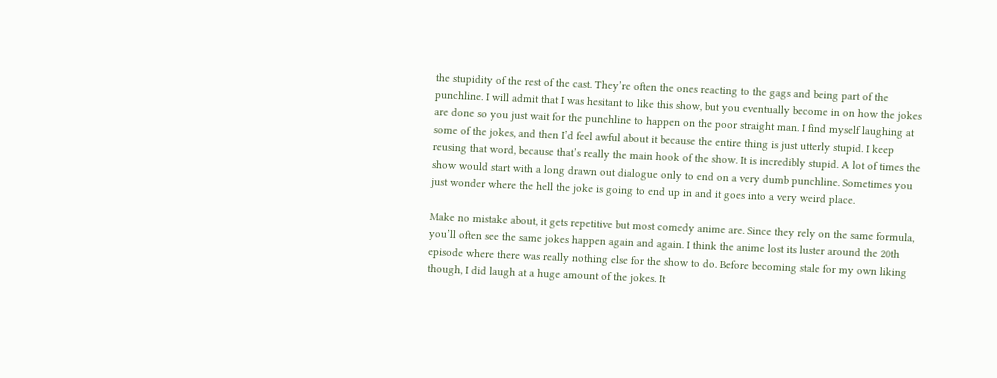the stupidity of the rest of the cast. They’re often the ones reacting to the gags and being part of the punchline. I will admit that I was hesitant to like this show, but you eventually become in on how the jokes are done so you just wait for the punchline to happen on the poor straight man. I find myself laughing at some of the jokes, and then I’d feel awful about it because the entire thing is just utterly stupid. I keep reusing that word, because that’s really the main hook of the show. It is incredibly stupid. A lot of times the show would start with a long drawn out dialogue only to end on a very dumb punchline. Sometimes you just wonder where the hell the joke is going to end up in and it goes into a very weird place.

Make no mistake about, it gets repetitive but most comedy anime are. Since they rely on the same formula, you’ll often see the same jokes happen again and again. I think the anime lost its luster around the 20th episode where there was really nothing else for the show to do. Before becoming stale for my own liking though, I did laugh at a huge amount of the jokes. It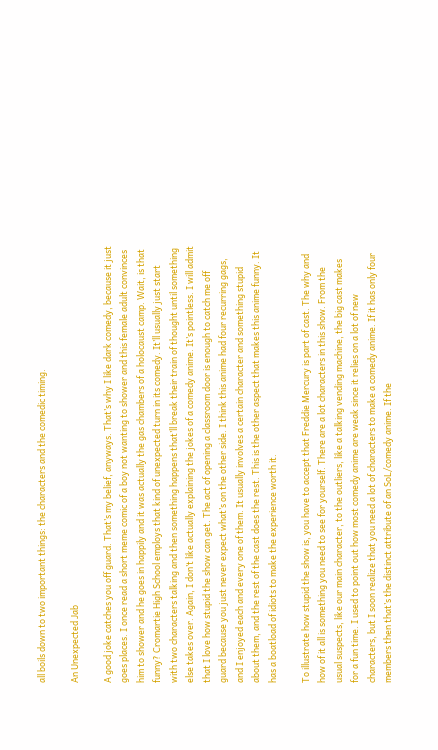all boils down to two important things: the characters and the comedic timing.

An Unexpected Jab

A good joke catches you off guard. That’s my belief, anyways. That’s why I like dark comedy, because it just goes places. I once read a short meme comic of a boy not wanting to shower and this female adult convinces him to shower and he goes in happily and it was actually the gas chambers of a holocaust camp. Wait, is that funny? Cromartie High School employs that kind of unexpected turn in its comedy. It’ll usually just start with two characters talking and then something happens that’ll break their train of thought until something else takes over. Again, I don’t like actually explaining the jokes of a comedy anime. It’s pointless. I will admit that I love how stupid the show can get. The act of opening a classroom door is enough to catch me off guard because you just never expect what’s on the other side. I think this anime had four recurring gags, and I enjoyed each and every one of them. It usually involves a certain character and something stupid about them, and the rest of the cast does the rest. This is the other aspect that makes this anime funny. It has a boatload of idiots to make the experience worth it.

To illustrate how stupid the show is, you have to accept that Freddie Mercury is part of cast. The why and how of it all is something you need to see for yourself. There are a lot characters in this show. From the usual suspects, like our main character, to the outliers, like a talking vending machine, the big cast makes for a fun time. I used to point out how most comedy anime are weak since it relies on a lot of new characters, but I soon realize that you need a lot of characters to make a comedy anime. If it has only four members then that’s the distinct attribute of an SoL/comedy anime. If the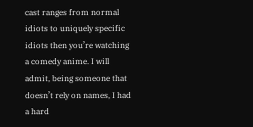cast ranges from normal idiots to uniquely specific idiots then you’re watching a comedy anime. I will admit, being someone that doesn’t rely on names, I had a hard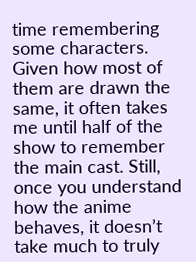time remembering some characters. Given how most of them are drawn the same, it often takes me until half of the show to remember the main cast. Still, once you understand how the anime behaves, it doesn’t take much to truly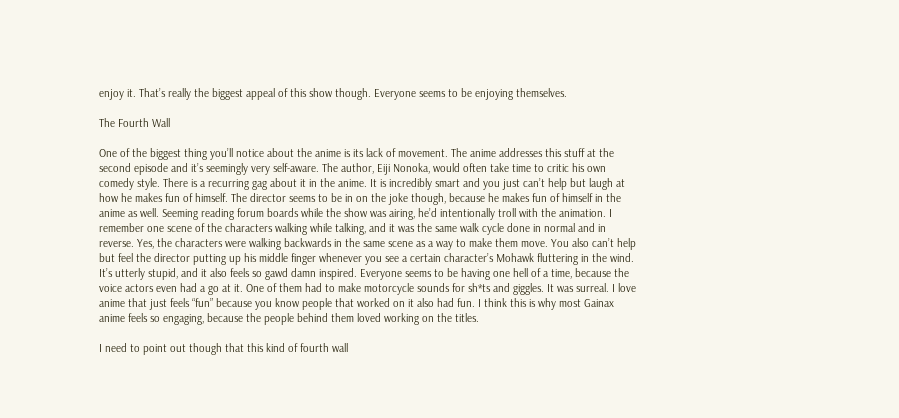enjoy it. That’s really the biggest appeal of this show though. Everyone seems to be enjoying themselves.

The Fourth Wall

One of the biggest thing you’ll notice about the anime is its lack of movement. The anime addresses this stuff at the second episode and it’s seemingly very self-aware. The author, Eiji Nonoka, would often take time to critic his own comedy style. There is a recurring gag about it in the anime. It is incredibly smart and you just can’t help but laugh at how he makes fun of himself. The director seems to be in on the joke though, because he makes fun of himself in the anime as well. Seeming reading forum boards while the show was airing, he’d intentionally troll with the animation. I remember one scene of the characters walking while talking, and it was the same walk cycle done in normal and in reverse. Yes, the characters were walking backwards in the same scene as a way to make them move. You also can’t help but feel the director putting up his middle finger whenever you see a certain character’s Mohawk fluttering in the wind. It’s utterly stupid, and it also feels so gawd damn inspired. Everyone seems to be having one hell of a time, because the voice actors even had a go at it. One of them had to make motorcycle sounds for sh*ts and giggles. It was surreal. I love anime that just feels “fun” because you know people that worked on it also had fun. I think this is why most Gainax anime feels so engaging, because the people behind them loved working on the titles.

I need to point out though that this kind of fourth wall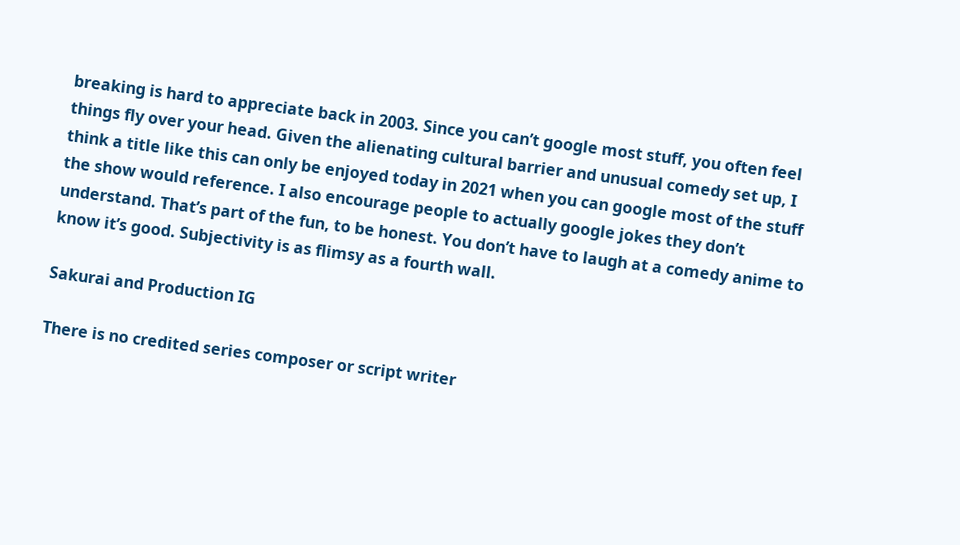breaking is hard to appreciate back in 2003. Since you can’t google most stuff, you often feel things fly over your head. Given the alienating cultural barrier and unusual comedy set up, I think a title like this can only be enjoyed today in 2021 when you can google most of the stuff the show would reference. I also encourage people to actually google jokes they don’t understand. That’s part of the fun, to be honest. You don’t have to laugh at a comedy anime to know it’s good. Subjectivity is as flimsy as a fourth wall.

Sakurai and Production IG

There is no credited series composer or script writer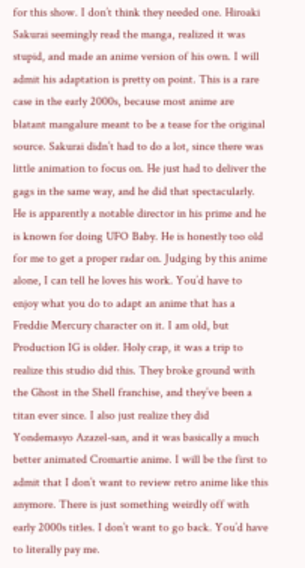for this show. I don’t think they needed one. Hiroaki Sakurai seemingly read the manga, realized it was stupid, and made an anime version of his own. I will admit his adaptation is pretty on point. This is a rare case in the early 2000s, because most anime are blatant mangalure meant to be a tease for the original source. Sakurai didn’t had to do a lot, since there was little animation to focus on. He just had to deliver the gags in the same way, and he did that spectacularly. He is apparently a notable director in his prime and he is known for doing UFO Baby. He is honestly too old for me to get a proper radar on. Judging by this anime alone, I can tell he loves his work. You’d have to enjoy what you do to adapt an anime that has a Freddie Mercury character on it. I am old, but Production IG is older. Holy crap, it was a trip to realize this studio did this. They broke ground with the Ghost in the Shell franchise, and they’ve been a titan ever since. I also just realize they did Yondemasyo Azazel-san, and it was basically a much better animated Cromartie anime. I will be the first to admit that I don’t want to review retro anime like this anymore. There is just something weirdly off with early 2000s titles. I don’t want to go back. You’d have to literally pay me.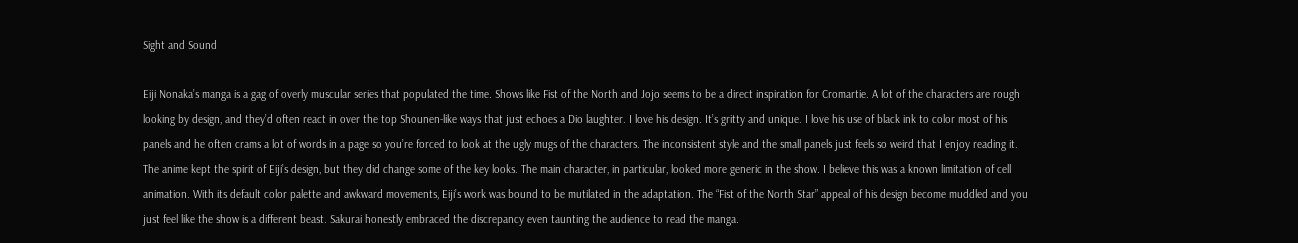Sight and Sound

Eiji Nonaka’s manga is a gag of overly muscular series that populated the time. Shows like Fist of the North and Jojo seems to be a direct inspiration for Cromartie. A lot of the characters are rough looking by design, and they’d often react in over the top Shounen-like ways that just echoes a Dio laughter. I love his design. It’s gritty and unique. I love his use of black ink to color most of his panels and he often crams a lot of words in a page so you’re forced to look at the ugly mugs of the characters. The inconsistent style and the small panels just feels so weird that I enjoy reading it. The anime kept the spirit of Eiji’s design, but they did change some of the key looks. The main character, in particular, looked more generic in the show. I believe this was a known limitation of cell animation. With its default color palette and awkward movements, Eiji’s work was bound to be mutilated in the adaptation. The “Fist of the North Star” appeal of his design become muddled and you just feel like the show is a different beast. Sakurai honestly embraced the discrepancy even taunting the audience to read the manga.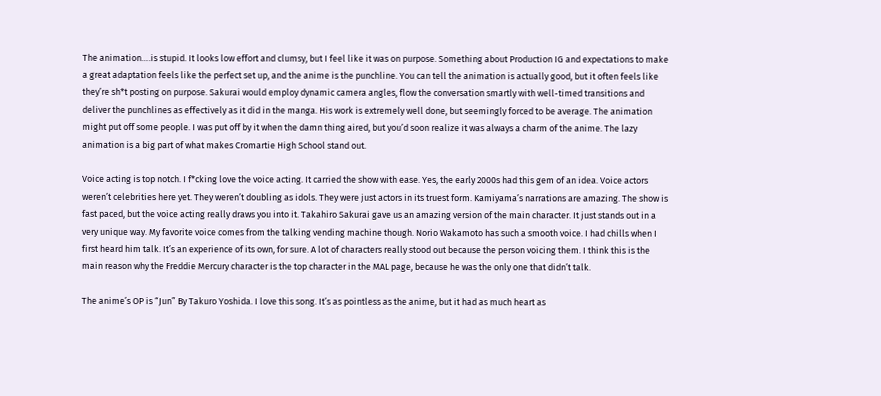The animation….is stupid. It looks low effort and clumsy, but I feel like it was on purpose. Something about Production IG and expectations to make a great adaptation feels like the perfect set up, and the anime is the punchline. You can tell the animation is actually good, but it often feels like they’re sh*t posting on purpose. Sakurai would employ dynamic camera angles, flow the conversation smartly with well-timed transitions and deliver the punchlines as effectively as it did in the manga. His work is extremely well done, but seemingly forced to be average. The animation might put off some people. I was put off by it when the damn thing aired, but you’d soon realize it was always a charm of the anime. The lazy animation is a big part of what makes Cromartie High School stand out.

Voice acting is top notch. I f*cking love the voice acting. It carried the show with ease. Yes, the early 2000s had this gem of an idea. Voice actors weren’t celebrities here yet. They weren’t doubling as idols. They were just actors in its truest form. Kamiyama’s narrations are amazing. The show is fast paced, but the voice acting really draws you into it. Takahiro Sakurai gave us an amazing version of the main character. It just stands out in a very unique way. My favorite voice comes from the talking vending machine though. Norio Wakamoto has such a smooth voice. I had chills when I first heard him talk. It’s an experience of its own, for sure. A lot of characters really stood out because the person voicing them. I think this is the main reason why the Freddie Mercury character is the top character in the MAL page, because he was the only one that didn’t talk.

The anime’s OP is “Jun” By Takuro Yoshida. I love this song. It’s as pointless as the anime, but it had as much heart as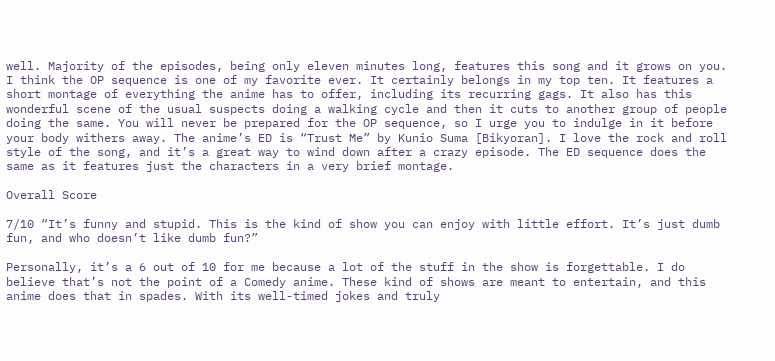well. Majority of the episodes, being only eleven minutes long, features this song and it grows on you. I think the OP sequence is one of my favorite ever. It certainly belongs in my top ten. It features a short montage of everything the anime has to offer, including its recurring gags. It also has this wonderful scene of the usual suspects doing a walking cycle and then it cuts to another group of people doing the same. You will never be prepared for the OP sequence, so I urge you to indulge in it before your body withers away. The anime’s ED is “Trust Me” by Kunio Suma [Bikyoran]. I love the rock and roll style of the song, and it’s a great way to wind down after a crazy episode. The ED sequence does the same as it features just the characters in a very brief montage.

Overall Score

7/10 “It’s funny and stupid. This is the kind of show you can enjoy with little effort. It’s just dumb fun, and who doesn’t like dumb fun?”

Personally, it’s a 6 out of 10 for me because a lot of the stuff in the show is forgettable. I do believe that’s not the point of a Comedy anime. These kind of shows are meant to entertain, and this anime does that in spades. With its well-timed jokes and truly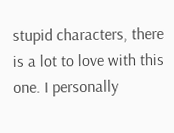stupid characters, there is a lot to love with this one. I personally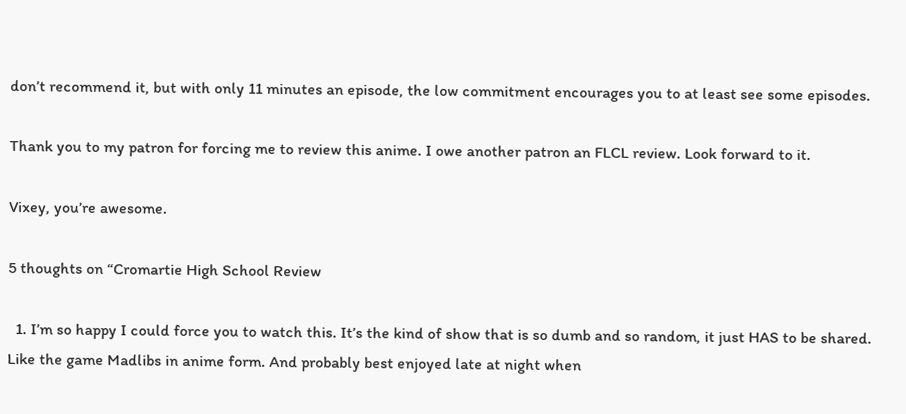don’t recommend it, but with only 11 minutes an episode, the low commitment encourages you to at least see some episodes.

Thank you to my patron for forcing me to review this anime. I owe another patron an FLCL review. Look forward to it.

Vixey, you’re awesome.

5 thoughts on “Cromartie High School Review

  1. I’m so happy I could force you to watch this. It’s the kind of show that is so dumb and so random, it just HAS to be shared. Like the game Madlibs in anime form. And probably best enjoyed late at night when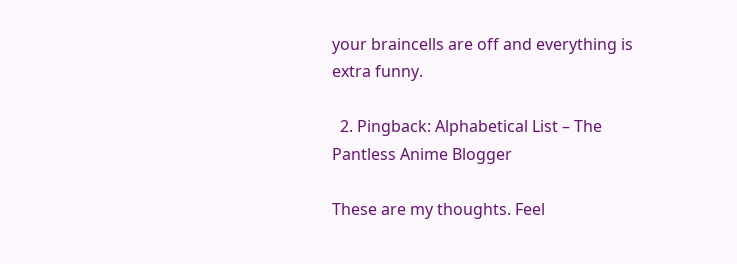your braincells are off and everything is extra funny.

  2. Pingback: Alphabetical List – The Pantless Anime Blogger

These are my thoughts. Feel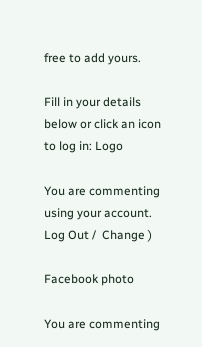free to add yours.

Fill in your details below or click an icon to log in: Logo

You are commenting using your account. Log Out /  Change )

Facebook photo

You are commenting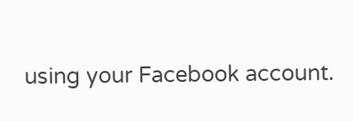using your Facebook account.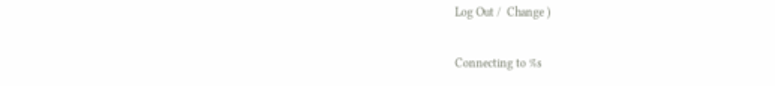Log Out /  Change )

Connecting to %s